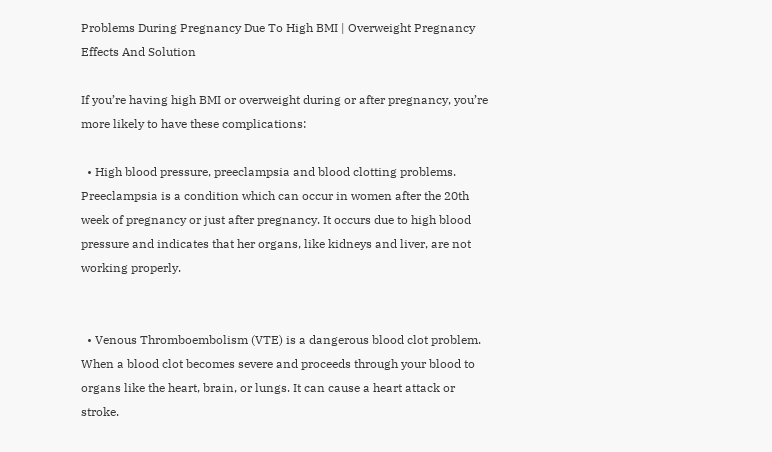Problems During Pregnancy Due To High BMI | Overweight Pregnancy Effects And Solution

If you’re having high BMI or overweight during or after pregnancy, you’re more likely to have these complications:

  • High blood pressure, preeclampsia and blood clotting problems. Preeclampsia is a condition which can occur in women after the 20th week of pregnancy or just after pregnancy. It occurs due to high blood pressure and indicates that her organs, like kidneys and liver, are not working properly.


  • Venous Thromboembolism (VTE) is a dangerous blood clot problem. When a blood clot becomes severe and proceeds through your blood to organs like the heart, brain, or lungs. It can cause a heart attack or stroke.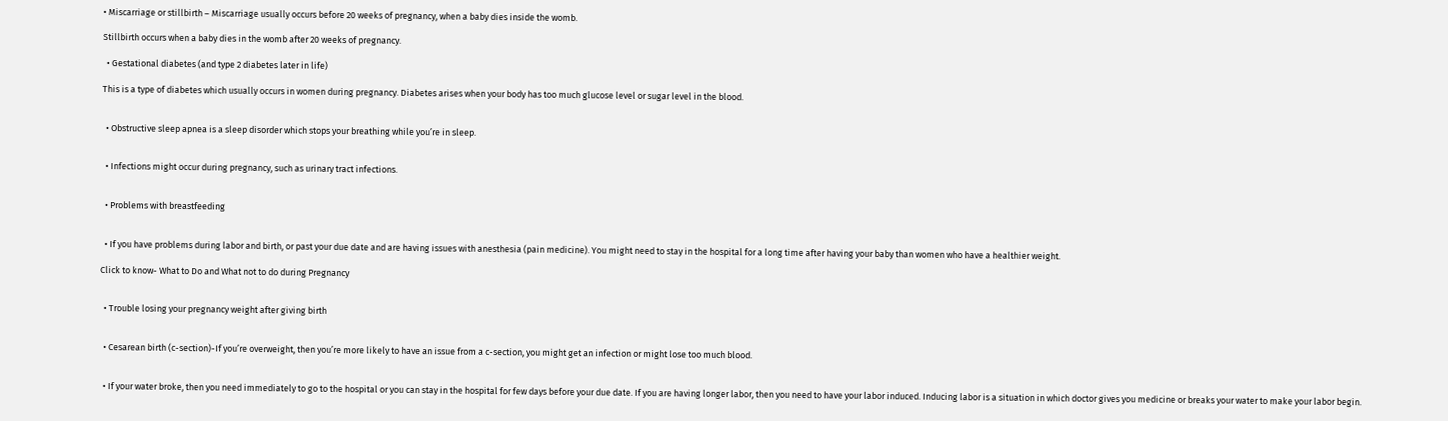• Miscarriage or stillbirth – Miscarriage usually occurs before 20 weeks of pregnancy, when a baby dies inside the womb.

Stillbirth occurs when a baby dies in the womb after 20 weeks of pregnancy.

  • Gestational diabetes (and type 2 diabetes later in life)

This is a type of diabetes which usually occurs in women during pregnancy. Diabetes arises when your body has too much glucose level or sugar level in the blood.


  • Obstructive sleep apnea is a sleep disorder which stops your breathing while you’re in sleep.


  • Infections might occur during pregnancy, such as urinary tract infections.


  • Problems with breastfeeding


  • If you have problems during labor and birth, or past your due date and are having issues with anesthesia (pain medicine). You might need to stay in the hospital for a long time after having your baby than women who have a healthier weight.

Click to know- What to Do and What not to do during Pregnancy


  • Trouble losing your pregnancy weight after giving birth


  • Cesarean birth (c-section)-If you’re overweight, then you’re more likely to have an issue from a c-section, you might get an infection or might lose too much blood.


  • If your water broke, then you need immediately to go to the hospital or you can stay in the hospital for few days before your due date. If you are having longer labor, then you need to have your labor induced. Inducing labor is a situation in which doctor gives you medicine or breaks your water to make your labor begin.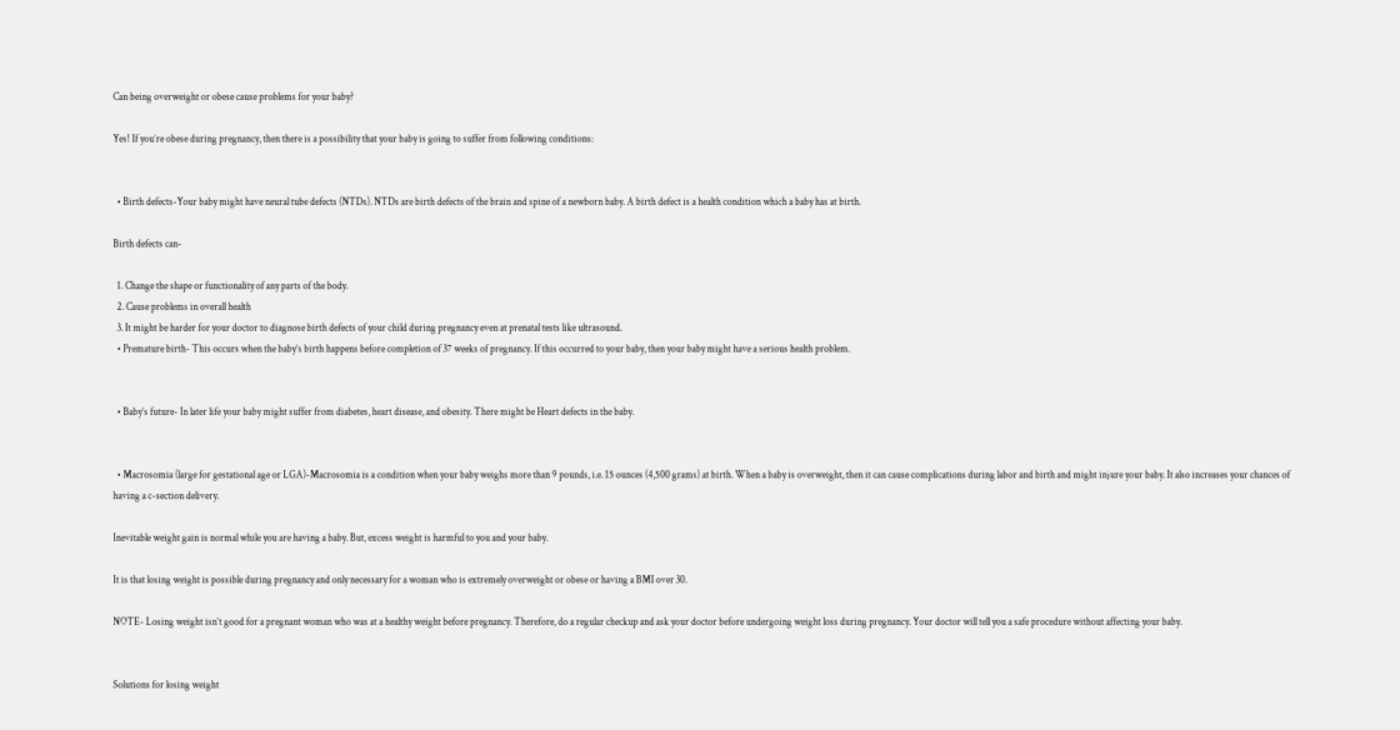Can being overweight or obese cause problems for your baby?

Yes! If you’re obese during pregnancy, then there is a possibility that your baby is going to suffer from following conditions:


  • Birth defects-Your baby might have neural tube defects (NTDs). NTDs are birth defects of the brain and spine of a newborn baby. A birth defect is a health condition which a baby has at birth.

Birth defects can-

  1. Change the shape or functionality of any parts of the body.
  2. Cause problems in overall health
  3. It might be harder for your doctor to diagnose birth defects of your child during pregnancy even at prenatal tests like ultrasound.
  • Premature birth- This occurs when the baby’s birth happens before completion of 37 weeks of pregnancy. If this occurred to your baby, then your baby might have a serious health problem.


  • Baby’s future- In later life your baby might suffer from diabetes, heart disease, and obesity. There might be Heart defects in the baby.


  • Macrosomia (large for gestational age or LGA)-Macrosomia is a condition when your baby weighs more than 9 pounds, i.e. 15 ounces (4,500 grams) at birth. When a baby is overweight, then it can cause complications during labor and birth and might injure your baby. It also increases your chances of having a c-section delivery.

Inevitable weight gain is normal while you are having a baby. But, excess weight is harmful to you and your baby.

It is that losing weight is possible during pregnancy and only necessary for a woman who is extremely overweight or obese or having a BMI over 30.

NOTE- Losing weight isn’t good for a pregnant woman who was at a healthy weight before pregnancy. Therefore, do a regular checkup and ask your doctor before undergoing weight loss during pregnancy. Your doctor will tell you a safe procedure without affecting your baby.


Solutions for losing weight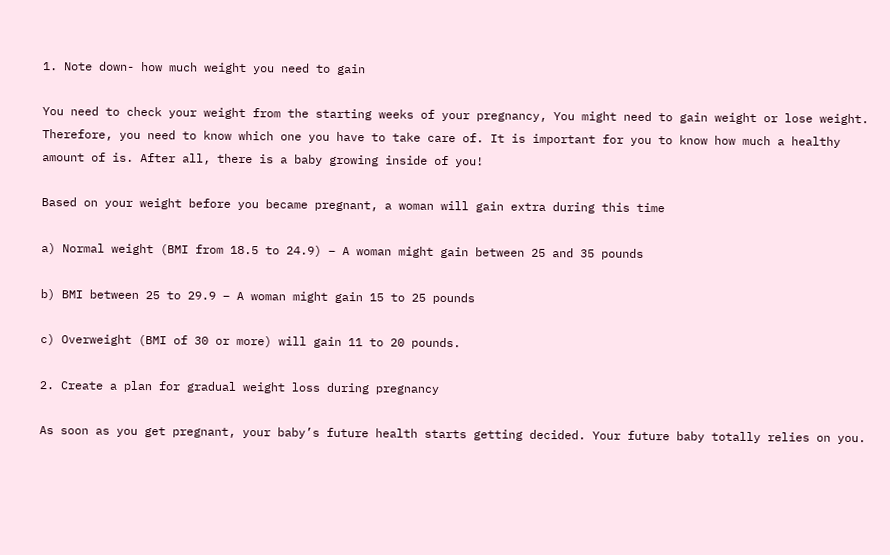1. Note down- how much weight you need to gain

You need to check your weight from the starting weeks of your pregnancy, You might need to gain weight or lose weight. Therefore, you need to know which one you have to take care of. It is important for you to know how much a healthy amount of is. After all, there is a baby growing inside of you!

Based on your weight before you became pregnant, a woman will gain extra during this time

a) Normal weight (BMI from 18.5 to 24.9) – A woman might gain between 25 and 35 pounds

b) BMI between 25 to 29.9 – A woman might gain 15 to 25 pounds

c) Overweight (BMI of 30 or more) will gain 11 to 20 pounds.

2. Create a plan for gradual weight loss during pregnancy

As soon as you get pregnant, your baby’s future health starts getting decided. Your future baby totally relies on you.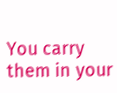You carry them in your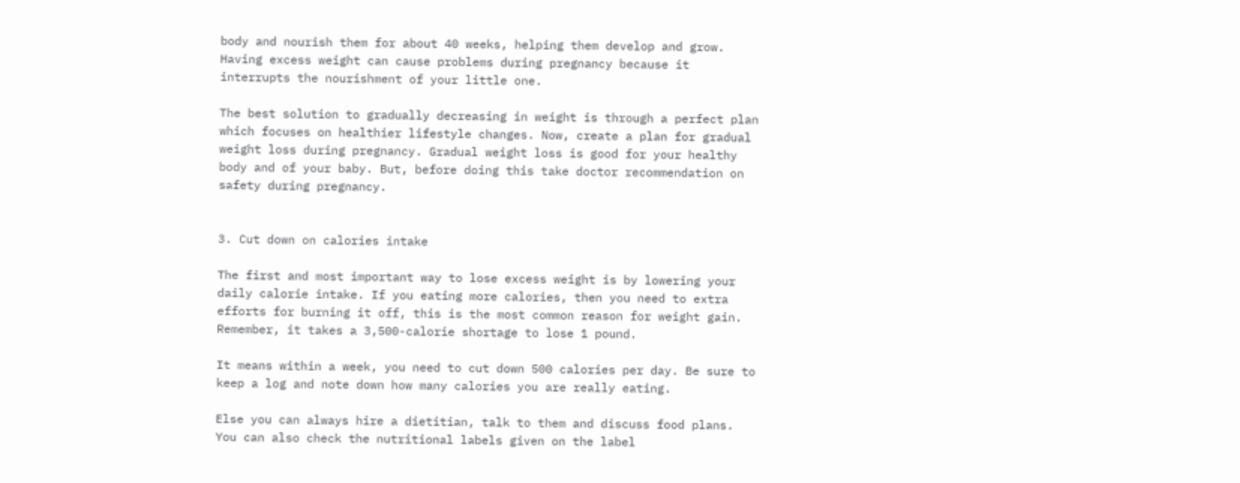body and nourish them for about 40 weeks, helping them develop and grow. Having excess weight can cause problems during pregnancy because it interrupts the nourishment of your little one.

The best solution to gradually decreasing in weight is through a perfect plan which focuses on healthier lifestyle changes. Now, create a plan for gradual weight loss during pregnancy. Gradual weight loss is good for your healthy body and of your baby. But, before doing this take doctor recommendation on safety during pregnancy.


3. Cut down on calories intake

The first and most important way to lose excess weight is by lowering your daily calorie intake. If you eating more calories, then you need to extra efforts for burning it off, this is the most common reason for weight gain. Remember, it takes a 3,500-calorie shortage to lose 1 pound.

It means within a week, you need to cut down 500 calories per day. Be sure to keep a log and note down how many calories you are really eating.

Else you can always hire a dietitian, talk to them and discuss food plans. You can also check the nutritional labels given on the label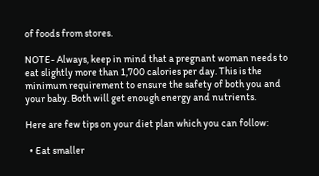of foods from stores.

NOTE- Always, keep in mind that a pregnant woman needs to eat slightly more than 1,700 calories per day. This is the minimum requirement to ensure the safety of both you and your baby. Both will get enough energy and nutrients.

Here are few tips on your diet plan which you can follow:

  • Eat smaller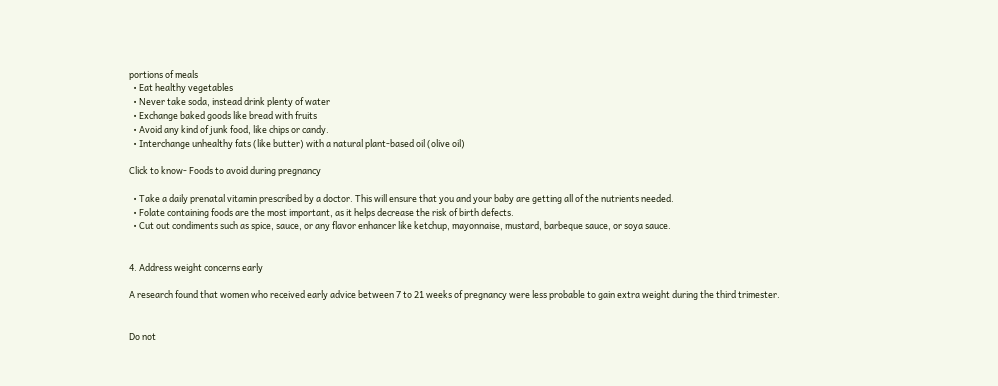portions of meals
  • Eat healthy vegetables
  • Never take soda, instead drink plenty of water
  • Exchange baked goods like bread with fruits
  • Avoid any kind of junk food, like chips or candy.
  • Interchange unhealthy fats (like butter) with a natural plant-based oil (olive oil)

Click to know- Foods to avoid during pregnancy

  • Take a daily prenatal vitamin prescribed by a doctor. This will ensure that you and your baby are getting all of the nutrients needed.
  • Folate containing foods are the most important, as it helps decrease the risk of birth defects.
  • Cut out condiments such as spice, sauce, or any flavor enhancer like ketchup, mayonnaise, mustard, barbeque sauce, or soya sauce.


4. Address weight concerns early

A research found that women who received early advice between 7 to 21 weeks of pregnancy were less probable to gain extra weight during the third trimester.


Do not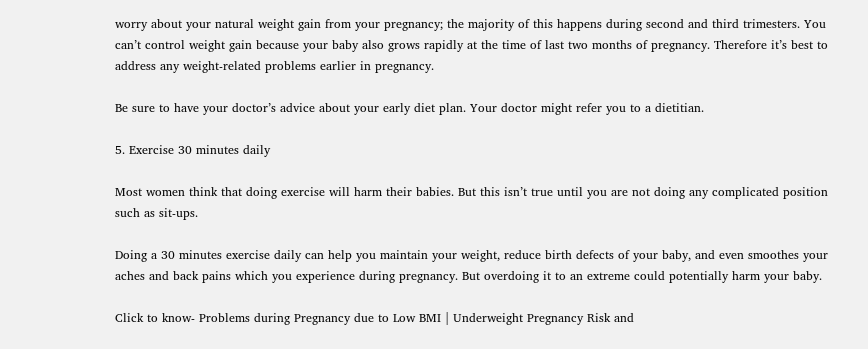worry about your natural weight gain from your pregnancy; the majority of this happens during second and third trimesters. You can’t control weight gain because your baby also grows rapidly at the time of last two months of pregnancy. Therefore it’s best to address any weight-related problems earlier in pregnancy.

Be sure to have your doctor’s advice about your early diet plan. Your doctor might refer you to a dietitian.

5. Exercise 30 minutes daily

Most women think that doing exercise will harm their babies. But this isn’t true until you are not doing any complicated position such as sit-ups.

Doing a 30 minutes exercise daily can help you maintain your weight, reduce birth defects of your baby, and even smoothes your aches and back pains which you experience during pregnancy. But overdoing it to an extreme could potentially harm your baby.

Click to know- Problems during Pregnancy due to Low BMI | Underweight Pregnancy Risk and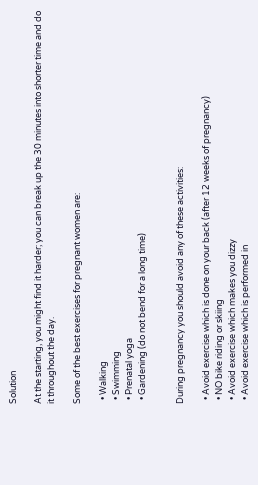Solution

At the starting, you might find it harder; you can break up the 30 minutes into shorter time and do it throughout the day.

Some of the best exercises for pregnant women are:

  • Walking
  • Swimming
  • Prenatal yoga
  • Gardening (do not bend for a long time)


During pregnancy you should avoid any of these activities:

  • Avoid exercise which is done on your back (after 12 weeks of pregnancy)
  • NO bike riding or skiing
  • Avoid exercise which makes you dizzy
  • Avoid exercise which is performed in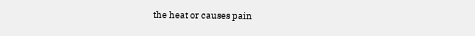the heat or causes pain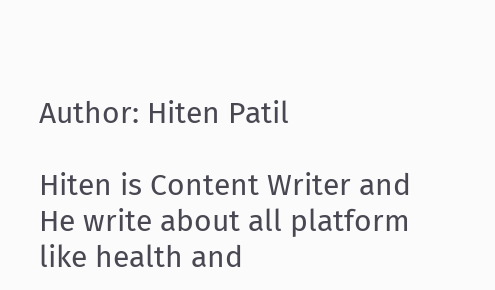Author: Hiten Patil

Hiten is Content Writer and He write about all platform like health and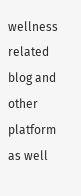wellness related blog and other platform as well